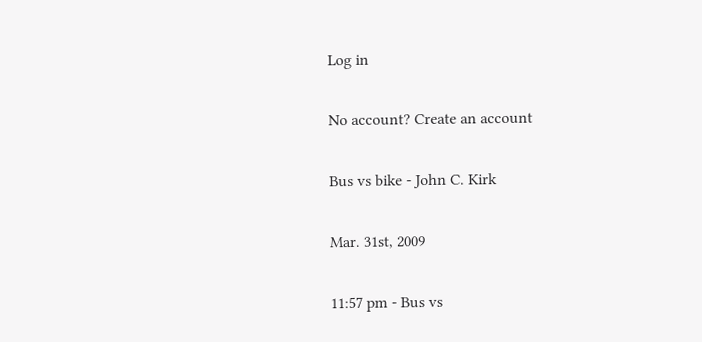Log in

No account? Create an account

Bus vs bike - John C. Kirk

Mar. 31st, 2009

11:57 pm - Bus vs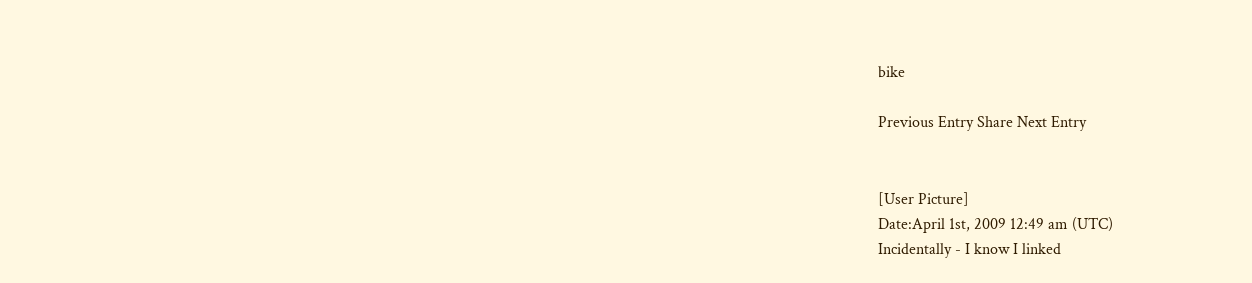bike

Previous Entry Share Next Entry


[User Picture]
Date:April 1st, 2009 12:49 am (UTC)
Incidentally - I know I linked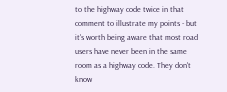to the highway code twice in that comment to illustrate my points - but it's worth being aware that most road users have never been in the same room as a highway code. They don't know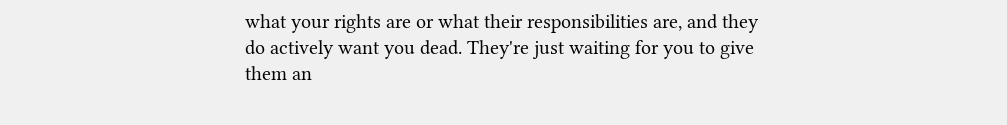what your rights are or what their responsibilities are, and they do actively want you dead. They're just waiting for you to give them an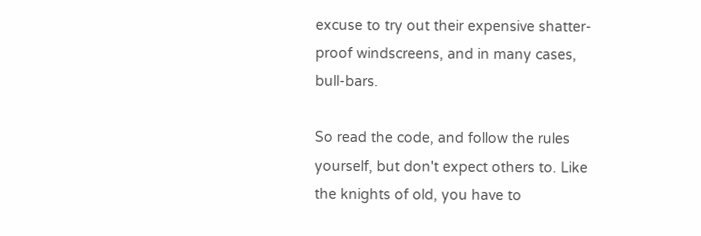excuse to try out their expensive shatter-proof windscreens, and in many cases, bull-bars.

So read the code, and follow the rules yourself, but don't expect others to. Like the knights of old, you have to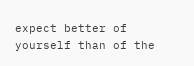expect better of yourself than of the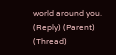world around you.
(Reply) (Parent) (Thread)